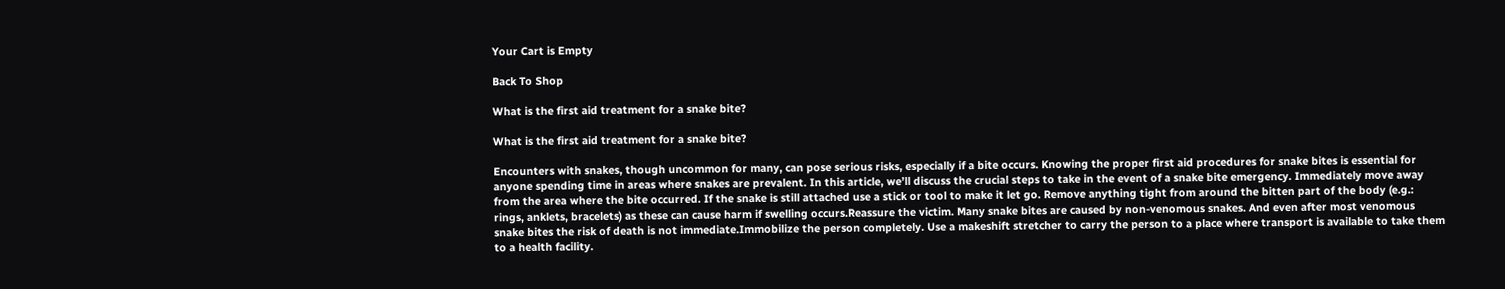Your Cart is Empty

Back To Shop

What is the first aid treatment for a snake bite?

What is the first aid treatment for a snake bite?

Encounters with snakes, though uncommon for many, can pose serious risks, especially if a bite occurs. Knowing the proper first aid procedures for snake bites is essential for anyone spending time in areas where snakes are prevalent. In this article, we’ll discuss the crucial steps to take in the event of a snake bite emergency. Immediately move away from the area where the bite occurred. If the snake is still attached use a stick or tool to make it let go. Remove anything tight from around the bitten part of the body (e.g.: rings, anklets, bracelets) as these can cause harm if swelling occurs.Reassure the victim. Many snake bites are caused by non-venomous snakes. And even after most venomous snake bites the risk of death is not immediate.Immobilize the person completely. Use a makeshift stretcher to carry the person to a place where transport is available to take them to a health facility.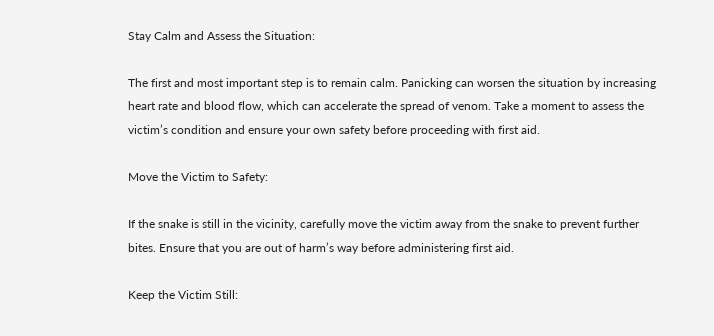Stay Calm and Assess the Situation:

The first and most important step is to remain calm. Panicking can worsen the situation by increasing heart rate and blood flow, which can accelerate the spread of venom. Take a moment to assess the victim’s condition and ensure your own safety before proceeding with first aid.

Move the Victim to Safety:

If the snake is still in the vicinity, carefully move the victim away from the snake to prevent further bites. Ensure that you are out of harm’s way before administering first aid.

Keep the Victim Still: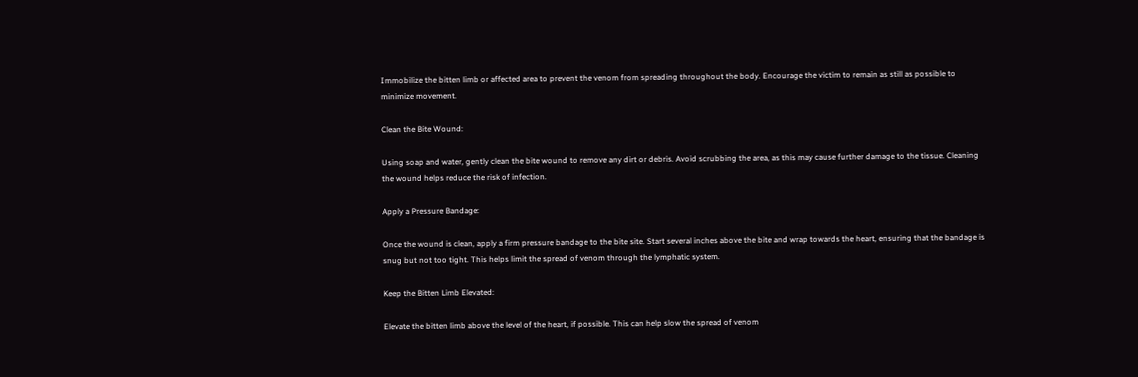Immobilize the bitten limb or affected area to prevent the venom from spreading throughout the body. Encourage the victim to remain as still as possible to minimize movement.

Clean the Bite Wound:

Using soap and water, gently clean the bite wound to remove any dirt or debris. Avoid scrubbing the area, as this may cause further damage to the tissue. Cleaning the wound helps reduce the risk of infection.

Apply a Pressure Bandage:

Once the wound is clean, apply a firm pressure bandage to the bite site. Start several inches above the bite and wrap towards the heart, ensuring that the bandage is snug but not too tight. This helps limit the spread of venom through the lymphatic system.

Keep the Bitten Limb Elevated:

Elevate the bitten limb above the level of the heart, if possible. This can help slow the spread of venom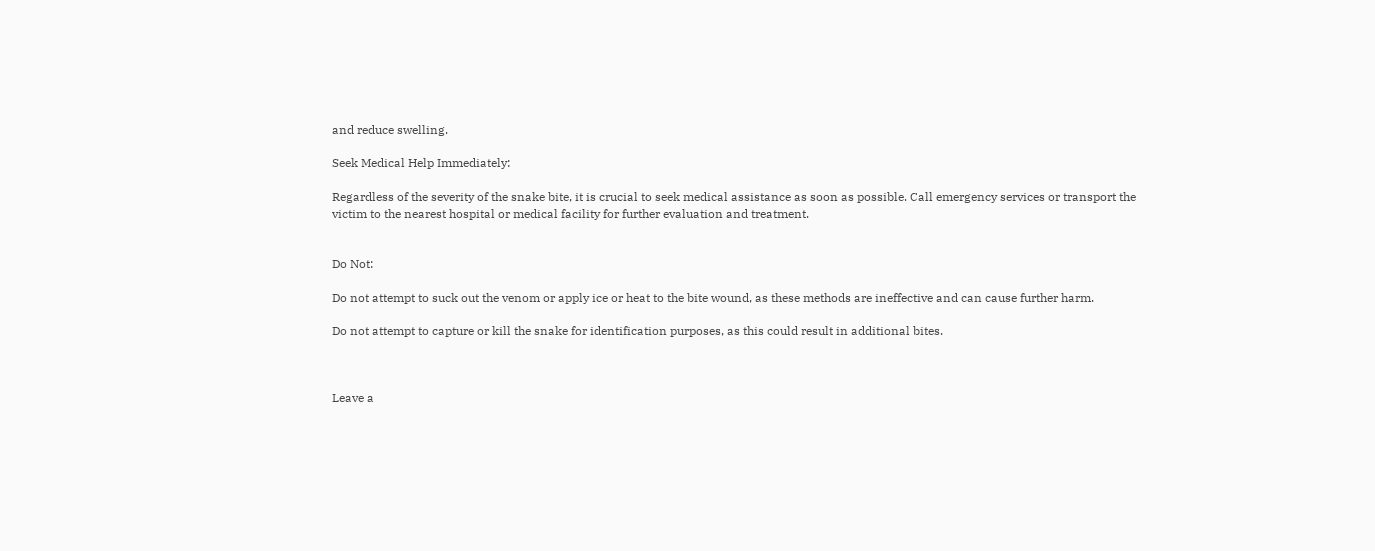and reduce swelling.

Seek Medical Help Immediately:

Regardless of the severity of the snake bite, it is crucial to seek medical assistance as soon as possible. Call emergency services or transport the victim to the nearest hospital or medical facility for further evaluation and treatment.


Do Not:

Do not attempt to suck out the venom or apply ice or heat to the bite wound, as these methods are ineffective and can cause further harm.

Do not attempt to capture or kill the snake for identification purposes, as this could result in additional bites.



Leave a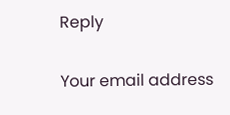Reply

Your email address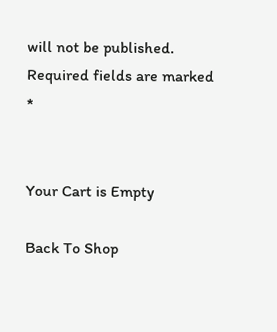will not be published. Required fields are marked *


Your Cart is Empty

Back To Shop